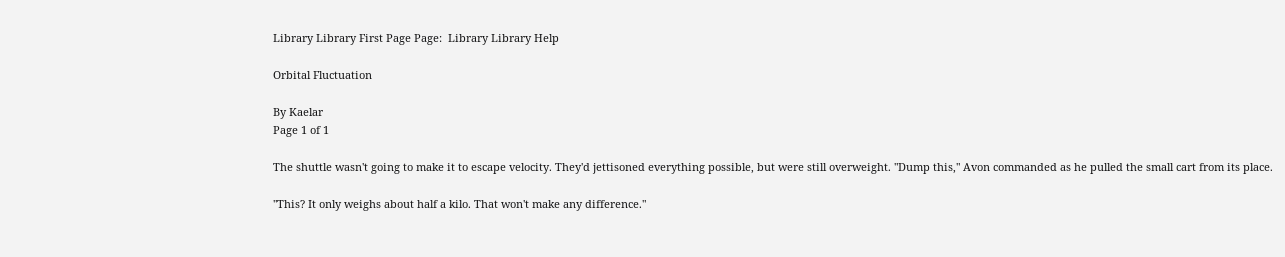Library Library First Page Page:  Library Library Help

Orbital Fluctuation

By Kaelar
Page 1 of 1

The shuttle wasn't going to make it to escape velocity. They'd jettisoned everything possible, but were still overweight. "Dump this," Avon commanded as he pulled the small cart from its place.

"This? It only weighs about half a kilo. That won't make any difference."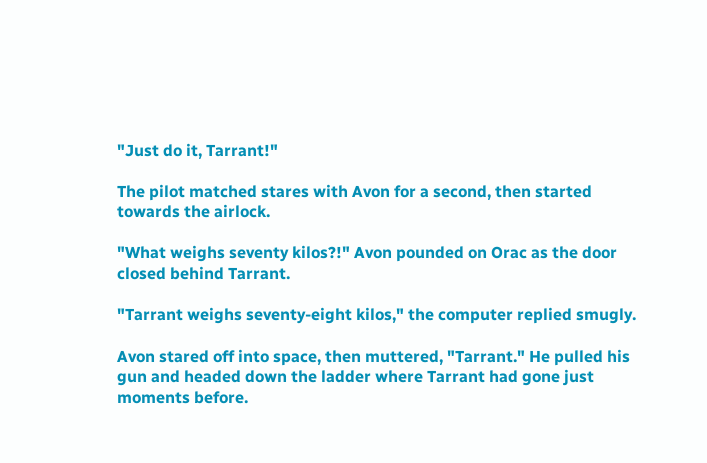"Just do it, Tarrant!"

The pilot matched stares with Avon for a second, then started towards the airlock.

"What weighs seventy kilos?!" Avon pounded on Orac as the door closed behind Tarrant.

"Tarrant weighs seventy-eight kilos," the computer replied smugly.

Avon stared off into space, then muttered, "Tarrant." He pulled his gun and headed down the ladder where Tarrant had gone just moments before.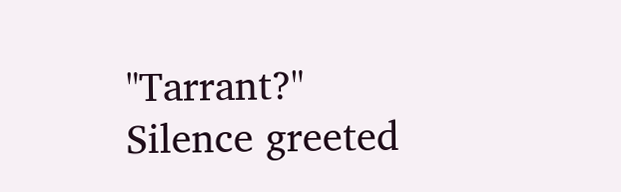"Tarrant?" Silence greeted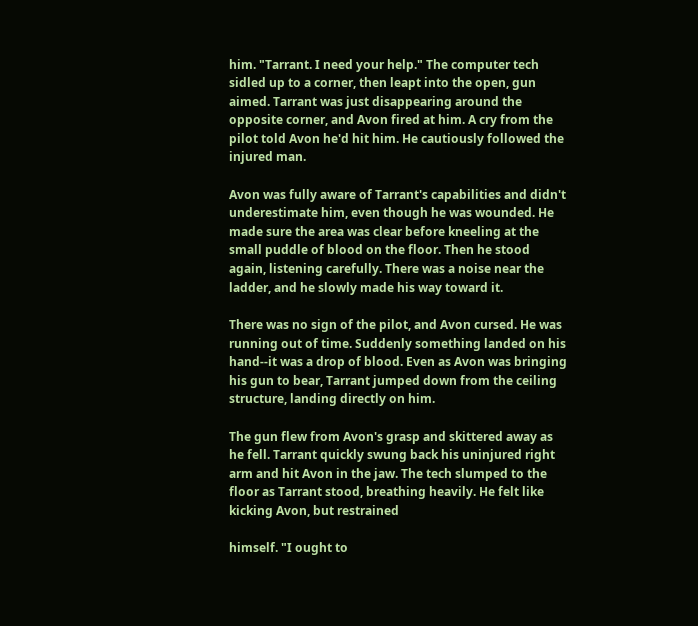him. "Tarrant. I need your help." The computer tech sidled up to a corner, then leapt into the open, gun aimed. Tarrant was just disappearing around the opposite corner, and Avon fired at him. A cry from the pilot told Avon he'd hit him. He cautiously followed the injured man.

Avon was fully aware of Tarrant's capabilities and didn't underestimate him, even though he was wounded. He made sure the area was clear before kneeling at the small puddle of blood on the floor. Then he stood again, listening carefully. There was a noise near the ladder, and he slowly made his way toward it.

There was no sign of the pilot, and Avon cursed. He was running out of time. Suddenly something landed on his hand--it was a drop of blood. Even as Avon was bringing his gun to bear, Tarrant jumped down from the ceiling structure, landing directly on him.

The gun flew from Avon's grasp and skittered away as he fell. Tarrant quickly swung back his uninjured right arm and hit Avon in the jaw. The tech slumped to the floor as Tarrant stood, breathing heavily. He felt like kicking Avon, but restrained

himself. "I ought to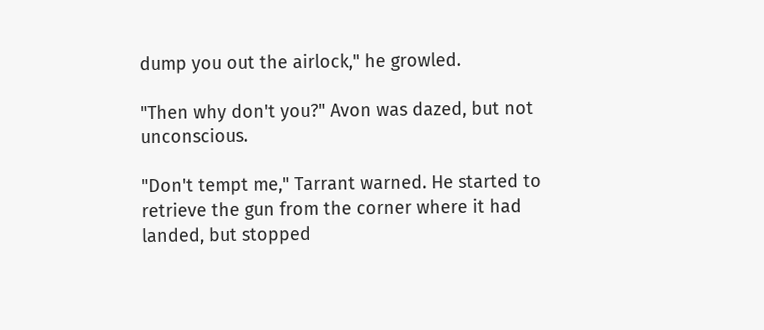dump you out the airlock," he growled.

"Then why don't you?" Avon was dazed, but not unconscious.

"Don't tempt me," Tarrant warned. He started to retrieve the gun from the corner where it had landed, but stopped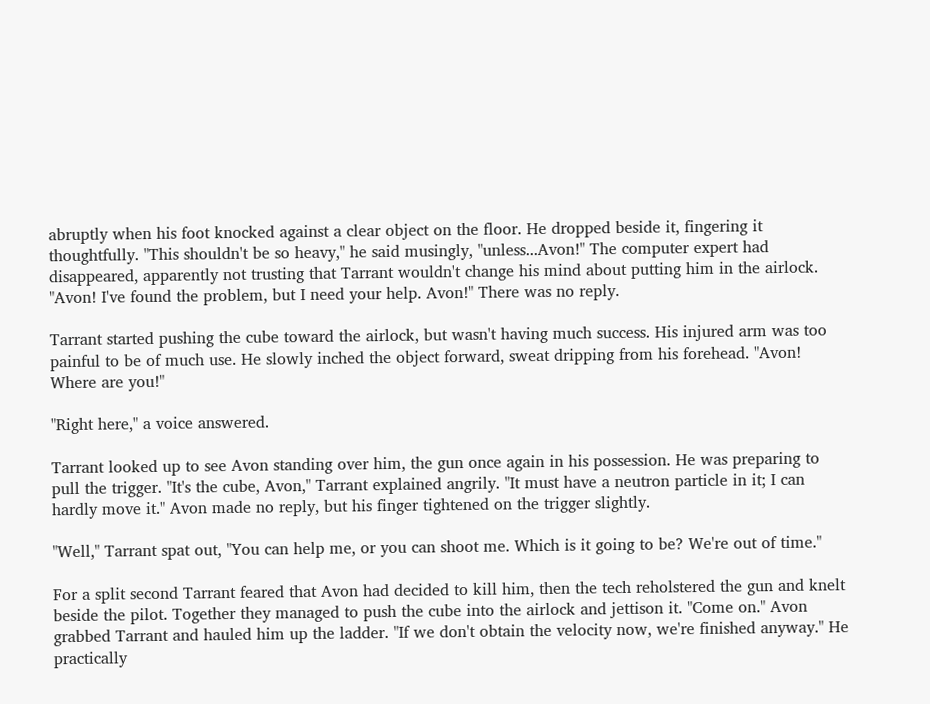abruptly when his foot knocked against a clear object on the floor. He dropped beside it, fingering it thoughtfully. "This shouldn't be so heavy," he said musingly, "unless...Avon!" The computer expert had disappeared, apparently not trusting that Tarrant wouldn't change his mind about putting him in the airlock. "Avon! I've found the problem, but I need your help. Avon!" There was no reply.

Tarrant started pushing the cube toward the airlock, but wasn't having much success. His injured arm was too painful to be of much use. He slowly inched the object forward, sweat dripping from his forehead. "Avon! Where are you!"

"Right here," a voice answered.

Tarrant looked up to see Avon standing over him, the gun once again in his possession. He was preparing to pull the trigger. "It's the cube, Avon," Tarrant explained angrily. "It must have a neutron particle in it; I can hardly move it." Avon made no reply, but his finger tightened on the trigger slightly.

"Well," Tarrant spat out, "You can help me, or you can shoot me. Which is it going to be? We're out of time."

For a split second Tarrant feared that Avon had decided to kill him, then the tech reholstered the gun and knelt beside the pilot. Together they managed to push the cube into the airlock and jettison it. "Come on." Avon grabbed Tarrant and hauled him up the ladder. "If we don't obtain the velocity now, we're finished anyway." He practically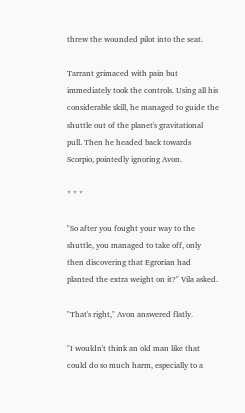threw the wounded pilot into the seat.

Tarrant grimaced with pain but immediately took the controls. Using all his considerable skill, he managed to guide the shuttle out of the planet's gravitational pull. Then he headed back towards Scorpio, pointedly ignoring Avon.

* * *

"So after you fought your way to the shuttle, you managed to take off, only then discovering that Egrorian had planted the extra weight on it?" Vila asked.

"That's right," Avon answered flatly.

"I wouldn't think an old man like that could do so much harm, especially to a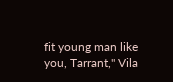fit young man like you, Tarrant," Vila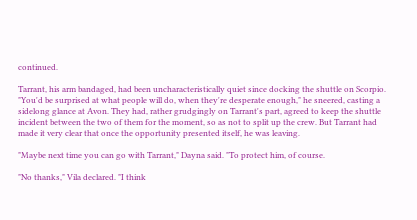continued.

Tarrant, his arm bandaged, had been uncharacteristically quiet since docking the shuttle on Scorpio. "You'd be surprised at what people will do, when they're desperate enough," he sneered, casting a sidelong glance at Avon. They had, rather grudgingly on Tarrant's part, agreed to keep the shuttle incident between the two of them for the moment, so as not to split up the crew. But Tarrant had made it very clear that once the opportunity presented itself, he was leaving.

"Maybe next time you can go with Tarrant," Dayna said. "To protect him, of course.

"No thanks," Vila declared. "I think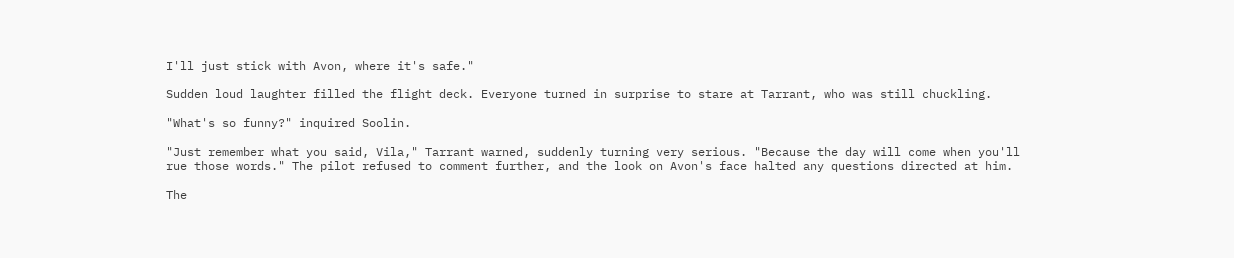I'll just stick with Avon, where it's safe."

Sudden loud laughter filled the flight deck. Everyone turned in surprise to stare at Tarrant, who was still chuckling.

"What's so funny?" inquired Soolin.

"Just remember what you said, Vila," Tarrant warned, suddenly turning very serious. "Because the day will come when you'll rue those words." The pilot refused to comment further, and the look on Avon's face halted any questions directed at him.

The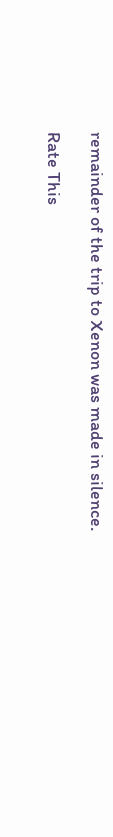remainder of the trip to Xenon was made in silence.

Rate This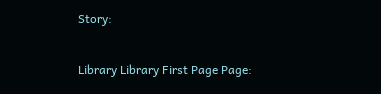Story:

Library Library First Page Page: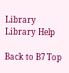Library Library Help

Back to B7 Top